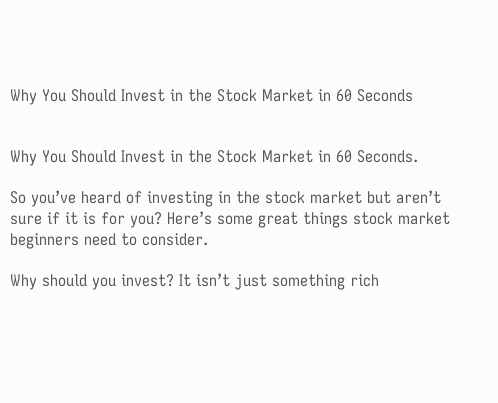Why You Should Invest in the Stock Market in 60 Seconds


Why You Should Invest in the Stock Market in 60 Seconds.

So you’ve heard of investing in the stock market but aren’t sure if it is for you? Here’s some great things stock market beginners need to consider.

Why should you invest? It isn’t just something rich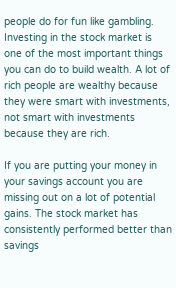people do for fun like gambling. Investing in the stock market is one of the most important things you can do to build wealth. A lot of rich people are wealthy because they were smart with investments, not smart with investments because they are rich.

If you are putting your money in your savings account you are missing out on a lot of potential gains. The stock market has consistently performed better than savings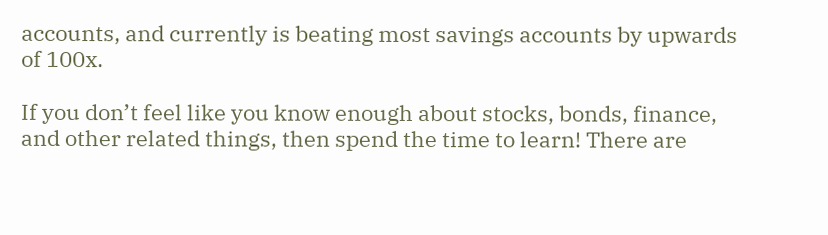accounts, and currently is beating most savings accounts by upwards of 100x.

If you don’t feel like you know enough about stocks, bonds, finance, and other related things, then spend the time to learn! There are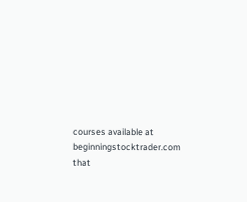courses available at beginningstocktrader.com that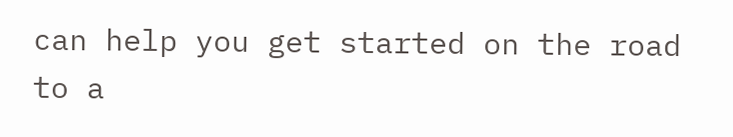can help you get started on the road to a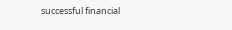successful financial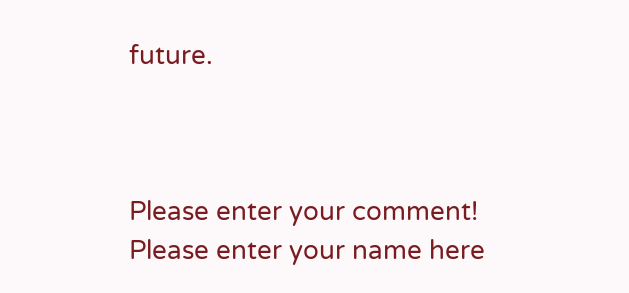future.



Please enter your comment!
Please enter your name here